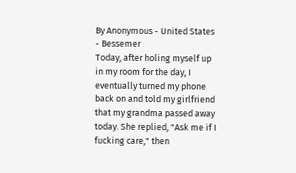By Anonymous - United States - Bessemer
Today, after holing myself up in my room for the day, I eventually turned my phone back on and told my girlfriend that my grandma passed away today. She replied, "Ask me if I fucking care," then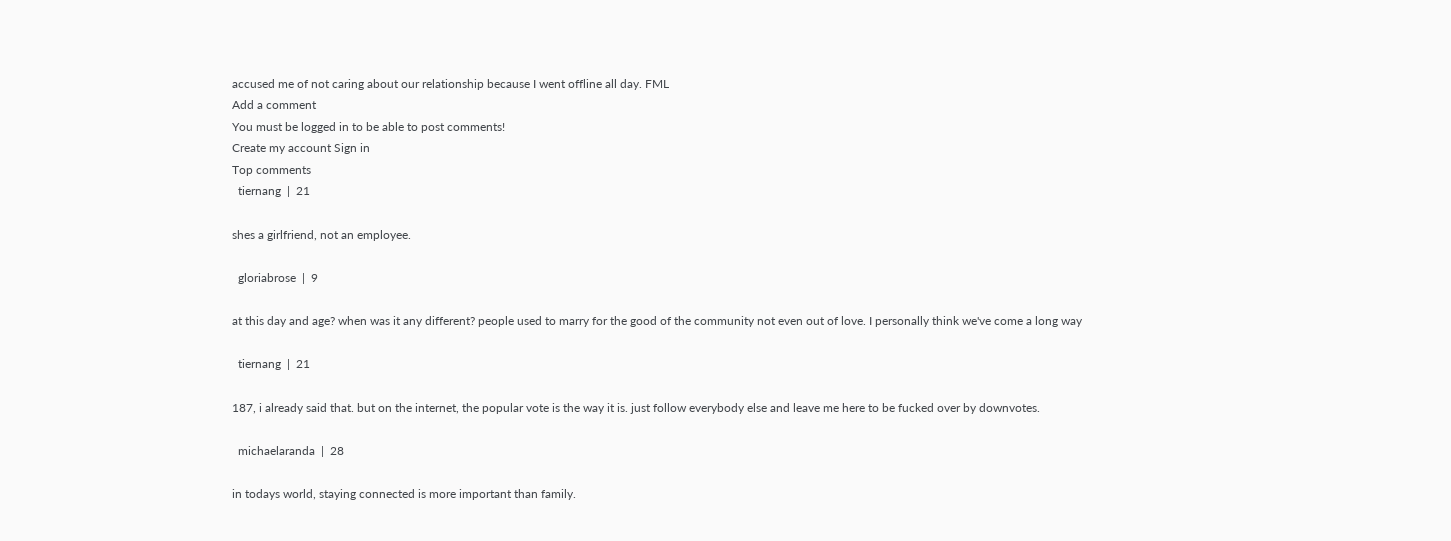accused me of not caring about our relationship because I went offline all day. FML
Add a comment
You must be logged in to be able to post comments!
Create my account Sign in
Top comments
  tiernang  |  21

shes a girlfriend, not an employee.

  gloriabrose  |  9

at this day and age? when was it any different? people used to marry for the good of the community not even out of love. I personally think we've come a long way

  tiernang  |  21

187, i already said that. but on the internet, the popular vote is the way it is. just follow everybody else and leave me here to be fucked over by downvotes.

  michaelaranda  |  28

in todays world, staying connected is more important than family.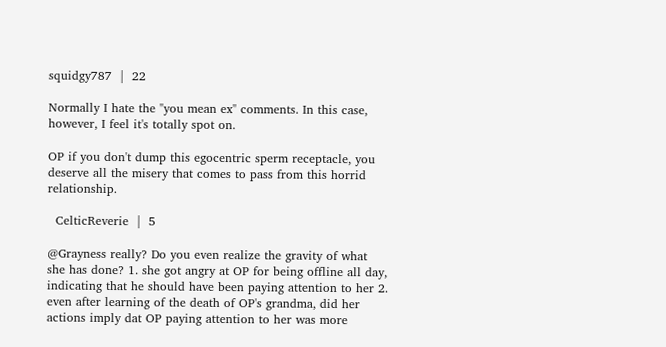squidgy787  |  22

Normally I hate the "you mean ex" comments. In this case, however, I feel it's totally spot on.

OP if you don't dump this egocentric sperm receptacle, you deserve all the misery that comes to pass from this horrid relationship.

  CelticReverie  |  5

@Grayness really? Do you even realize the gravity of what she has done? 1. she got angry at OP for being offline all day, indicating that he should have been paying attention to her 2. even after learning of the death of OP's grandma, did her actions imply dat OP paying attention to her was more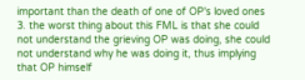important than the death of one of OP's loved ones 3. the worst thing about this FML is that she could not understand the grieving OP was doing, she could not understand why he was doing it, thus implying that OP himself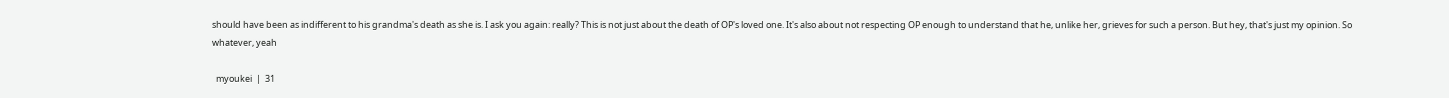should have been as indifferent to his grandma's death as she is. I ask you again: really? This is not just about the death of OP's loved one. It's also about not respecting OP enough to understand that he, unlike her, grieves for such a person. But hey, that's just my opinion. So whatever, yeah

  myoukei  |  31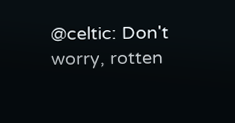@celtic: Don't worry, rotten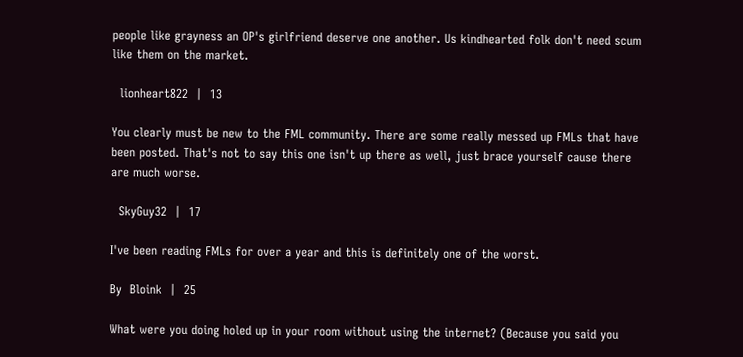people like grayness an OP's girlfriend deserve one another. Us kindhearted folk don't need scum like them on the market.

  lionheart822  |  13

You clearly must be new to the FML community. There are some really messed up FMLs that have been posted. That's not to say this one isn't up there as well, just brace yourself cause there are much worse.

  SkyGuy32  |  17

I've been reading FMLs for over a year and this is definitely one of the worst.

By  Bloink  |  25

What were you doing holed up in your room without using the internet? (Because you said you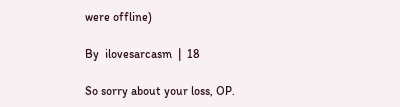were offline)

By  ilovesarcasm  |  18

So sorry about your loss, OP.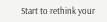Start to rethink your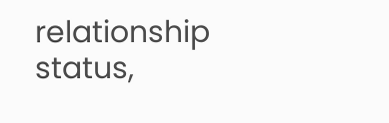relationship status,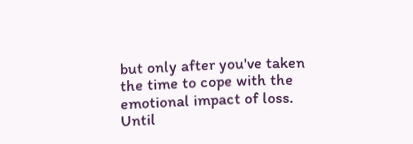but only after you've taken the time to cope with the emotional impact of loss. Until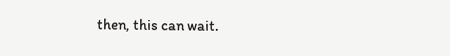then, this can wait.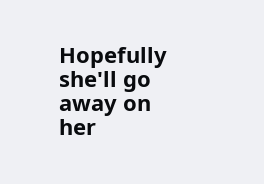Hopefully she'll go away on her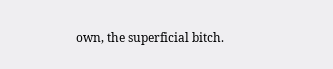own, the superficial bitch.